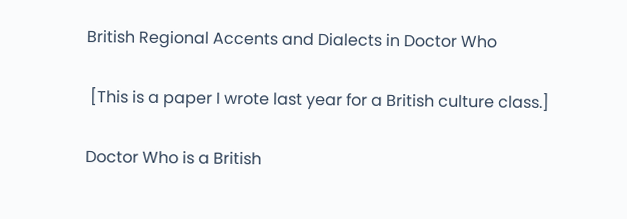British Regional Accents and Dialects in Doctor Who

 [This is a paper I wrote last year for a British culture class.]

Doctor Who is a British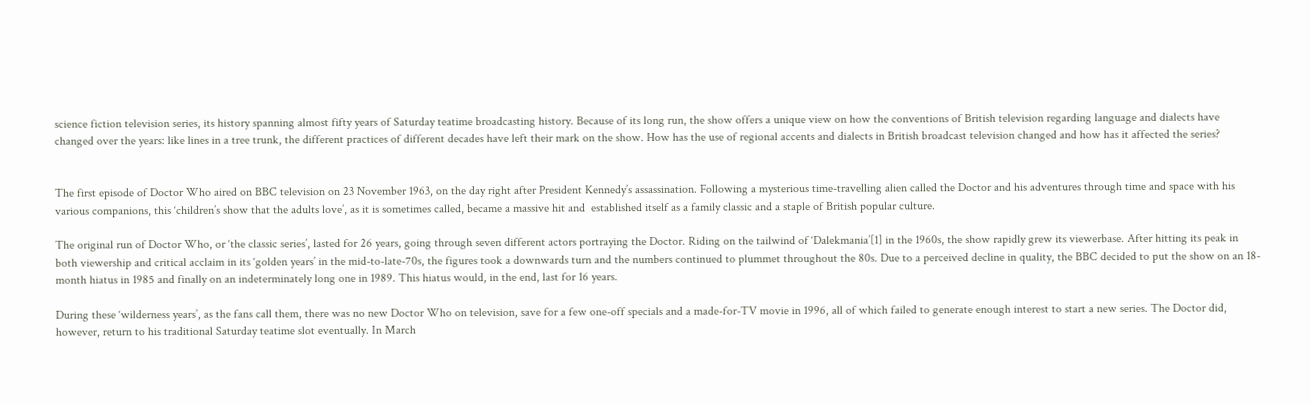science fiction television series, its history spanning almost fifty years of Saturday teatime broadcasting history. Because of its long run, the show offers a unique view on how the conventions of British television regarding language and dialects have changed over the years: like lines in a tree trunk, the different practices of different decades have left their mark on the show. How has the use of regional accents and dialects in British broadcast television changed and how has it affected the series?


The first episode of Doctor Who aired on BBC television on 23 November 1963, on the day right after President Kennedy’s assassination. Following a mysterious time-travelling alien called the Doctor and his adventures through time and space with his various companions, this ‘children’s show that the adults love’, as it is sometimes called, became a massive hit and  established itself as a family classic and a staple of British popular culture.

The original run of Doctor Who, or ‘the classic series’, lasted for 26 years, going through seven different actors portraying the Doctor. Riding on the tailwind of ‘Dalekmania’[1] in the 1960s, the show rapidly grew its viewerbase. After hitting its peak in both viewership and critical acclaim in its ‘golden years’ in the mid-to-late-70s, the figures took a downwards turn and the numbers continued to plummet throughout the 80s. Due to a perceived decline in quality, the BBC decided to put the show on an 18-month hiatus in 1985 and finally on an indeterminately long one in 1989. This hiatus would, in the end, last for 16 years.

During these ‘wilderness years’, as the fans call them, there was no new Doctor Who on television, save for a few one-off specials and a made-for-TV movie in 1996, all of which failed to generate enough interest to start a new series. The Doctor did, however, return to his traditional Saturday teatime slot eventually. In March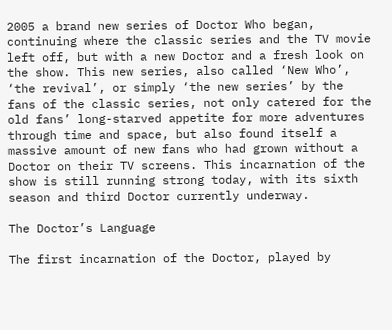2005 a brand new series of Doctor Who began, continuing where the classic series and the TV movie left off, but with a new Doctor and a fresh look on the show. This new series, also called ‘New Who’, ‘the revival’, or simply ‘the new series’ by the fans of the classic series, not only catered for the old fans’ long-starved appetite for more adventures through time and space, but also found itself a massive amount of new fans who had grown without a Doctor on their TV screens. This incarnation of the show is still running strong today, with its sixth season and third Doctor currently underway.

The Doctor’s Language

The first incarnation of the Doctor, played by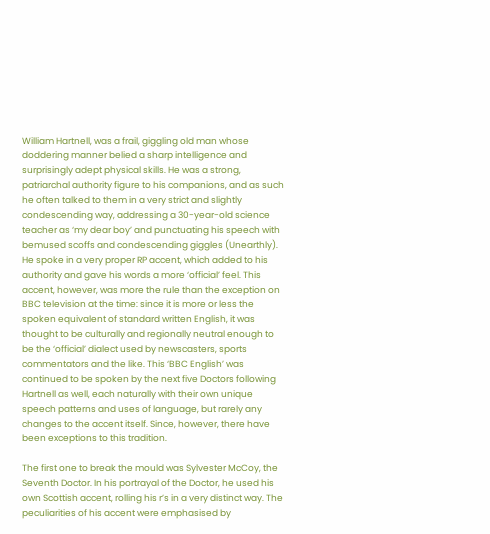William Hartnell, was a frail, giggling old man whose doddering manner belied a sharp intelligence and surprisingly adept physical skills. He was a strong, patriarchal authority figure to his companions, and as such he often talked to them in a very strict and slightly condescending way, addressing a 30-year-old science teacher as ‘my dear boy’ and punctuating his speech with bemused scoffs and condescending giggles (Unearthly). He spoke in a very proper RP accent, which added to his authority and gave his words a more ‘official’ feel. This accent, however, was more the rule than the exception on BBC television at the time: since it is more or less the spoken equivalent of standard written English, it was thought to be culturally and regionally neutral enough to be the ‘official’ dialect used by newscasters, sports commentators and the like. This ‘BBC English’ was continued to be spoken by the next five Doctors following Hartnell as well, each naturally with their own unique speech patterns and uses of language, but rarely any changes to the accent itself. Since, however, there have been exceptions to this tradition.

The first one to break the mould was Sylvester McCoy, the Seventh Doctor. In his portrayal of the Doctor, he used his own Scottish accent, rolling his r’s in a very distinct way. The peculiarities of his accent were emphasised by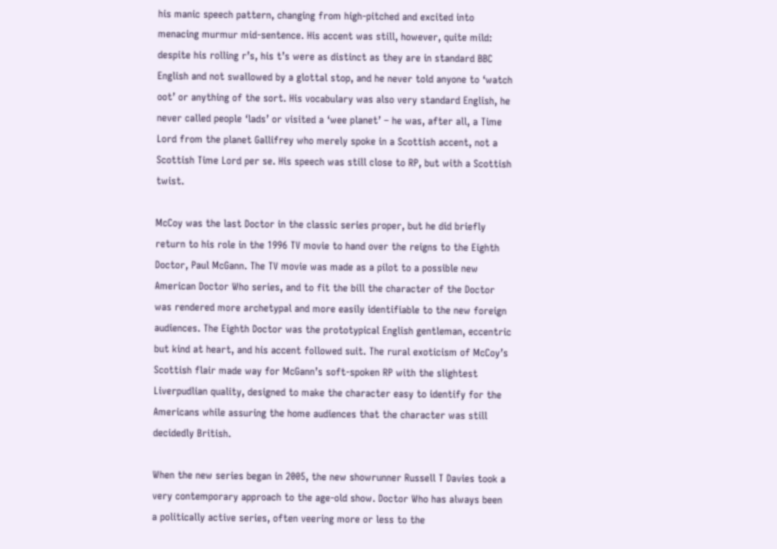his manic speech pattern, changing from high-pitched and excited into menacing murmur mid-sentence. His accent was still, however, quite mild: despite his rolling r’s, his t’s were as distinct as they are in standard BBC English and not swallowed by a glottal stop, and he never told anyone to ‘watch oot’ or anything of the sort. His vocabulary was also very standard English, he never called people ‘lads’ or visited a ‘wee planet’ – he was, after all, a Time Lord from the planet Gallifrey who merely spoke in a Scottish accent, not a Scottish Time Lord per se. His speech was still close to RP, but with a Scottish twist.

McCoy was the last Doctor in the classic series proper, but he did briefly return to his role in the 1996 TV movie to hand over the reigns to the Eighth Doctor, Paul McGann. The TV movie was made as a pilot to a possible new American Doctor Who series, and to fit the bill the character of the Doctor was rendered more archetypal and more easily identifiable to the new foreign audiences. The Eighth Doctor was the prototypical English gentleman, eccentric but kind at heart, and his accent followed suit. The rural exoticism of McCoy’s Scottish flair made way for McGann’s soft-spoken RP with the slightest Liverpudlian quality, designed to make the character easy to identify for the Americans while assuring the home audiences that the character was still decidedly British.

When the new series began in 2005, the new showrunner Russell T Davies took a very contemporary approach to the age-old show. Doctor Who has always been a politically active series, often veering more or less to the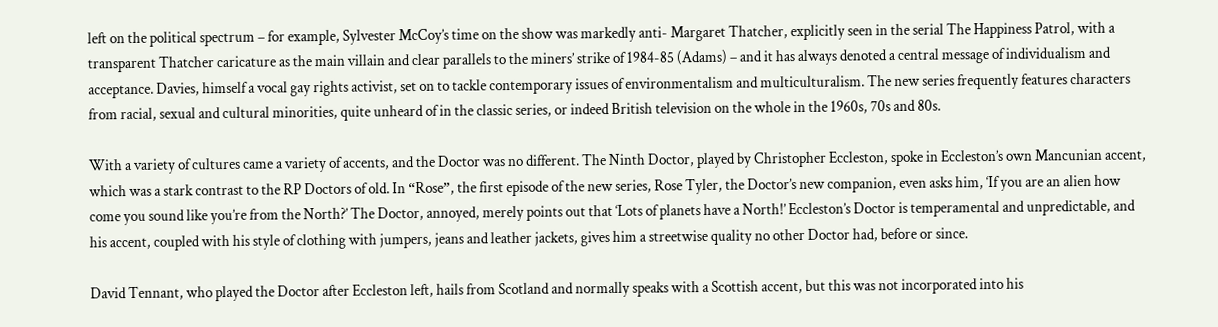left on the political spectrum – for example, Sylvester McCoy’s time on the show was markedly anti- Margaret Thatcher, explicitly seen in the serial The Happiness Patrol, with a transparent Thatcher caricature as the main villain and clear parallels to the miners’ strike of 1984-85 (Adams) – and it has always denoted a central message of individualism and acceptance. Davies, himself a vocal gay rights activist, set on to tackle contemporary issues of environmentalism and multiculturalism. The new series frequently features characters from racial, sexual and cultural minorities, quite unheard of in the classic series, or indeed British television on the whole in the 1960s, 70s and 80s.

With a variety of cultures came a variety of accents, and the Doctor was no different. The Ninth Doctor, played by Christopher Eccleston, spoke in Eccleston’s own Mancunian accent, which was a stark contrast to the RP Doctors of old. In “Rose”, the first episode of the new series, Rose Tyler, the Doctor’s new companion, even asks him, ‘If you are an alien how come you sound like you’re from the North?’ The Doctor, annoyed, merely points out that ‘Lots of planets have a North!’ Eccleston’s Doctor is temperamental and unpredictable, and his accent, coupled with his style of clothing with jumpers, jeans and leather jackets, gives him a streetwise quality no other Doctor had, before or since.

David Tennant, who played the Doctor after Eccleston left, hails from Scotland and normally speaks with a Scottish accent, but this was not incorporated into his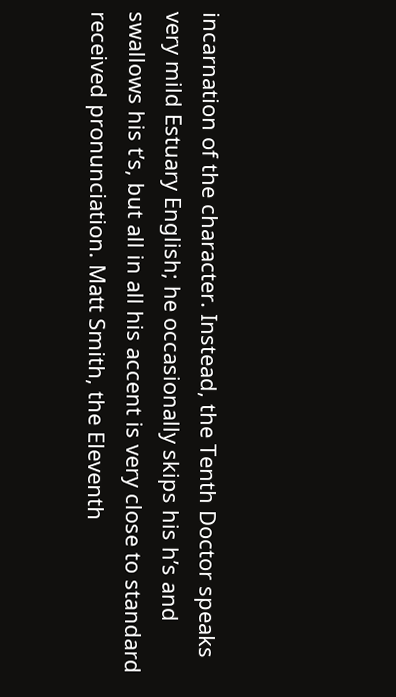incarnation of the character. Instead, the Tenth Doctor speaks very mild Estuary English; he occasionally skips his h’s and swallows his t’s, but all in all his accent is very close to standard received pronunciation. Matt Smith, the Eleventh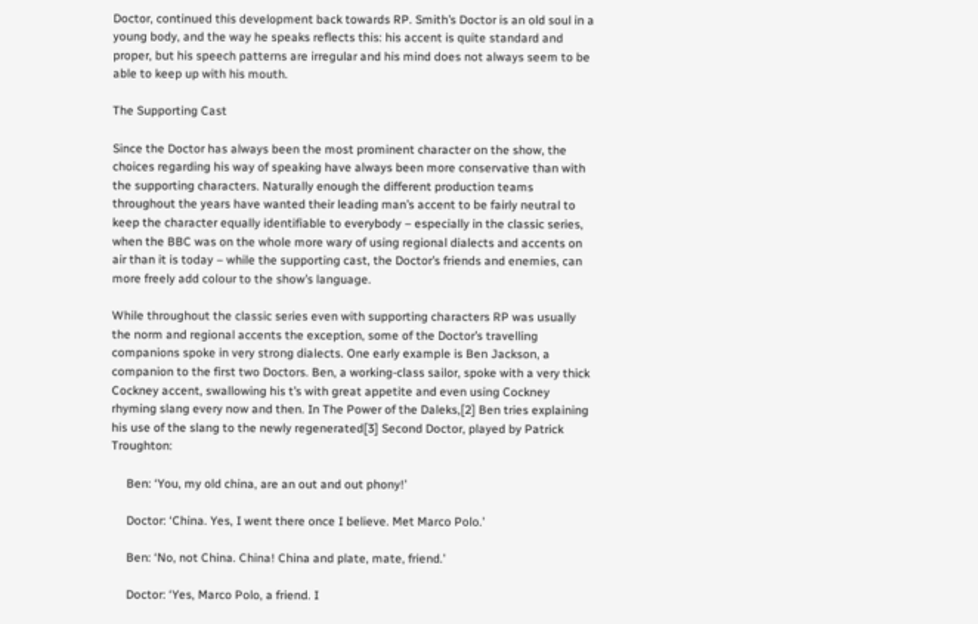Doctor, continued this development back towards RP. Smith’s Doctor is an old soul in a young body, and the way he speaks reflects this: his accent is quite standard and proper, but his speech patterns are irregular and his mind does not always seem to be able to keep up with his mouth.

The Supporting Cast

Since the Doctor has always been the most prominent character on the show, the choices regarding his way of speaking have always been more conservative than with the supporting characters. Naturally enough the different production teams throughout the years have wanted their leading man’s accent to be fairly neutral to keep the character equally identifiable to everybody – especially in the classic series, when the BBC was on the whole more wary of using regional dialects and accents on air than it is today – while the supporting cast, the Doctor’s friends and enemies, can more freely add colour to the show’s language.

While throughout the classic series even with supporting characters RP was usually the norm and regional accents the exception, some of the Doctor’s travelling companions spoke in very strong dialects. One early example is Ben Jackson, a companion to the first two Doctors. Ben, a working-class sailor, spoke with a very thick Cockney accent, swallowing his t’s with great appetite and even using Cockney rhyming slang every now and then. In The Power of the Daleks,[2] Ben tries explaining his use of the slang to the newly regenerated[3] Second Doctor, played by Patrick Troughton:

     Ben: ‘You, my old china, are an out and out phony!’

     Doctor: ‘China. Yes, I went there once I believe. Met Marco Polo.’

     Ben: ‘No, not China. China! China and plate, mate, friend.’

     Doctor: ‘Yes, Marco Polo, a friend. I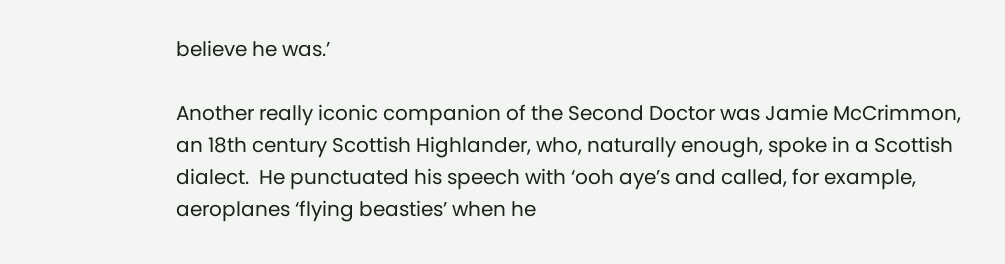believe he was.’

Another really iconic companion of the Second Doctor was Jamie McCrimmon, an 18th century Scottish Highlander, who, naturally enough, spoke in a Scottish dialect.  He punctuated his speech with ‘ooh aye’s and called, for example, aeroplanes ‘flying beasties’ when he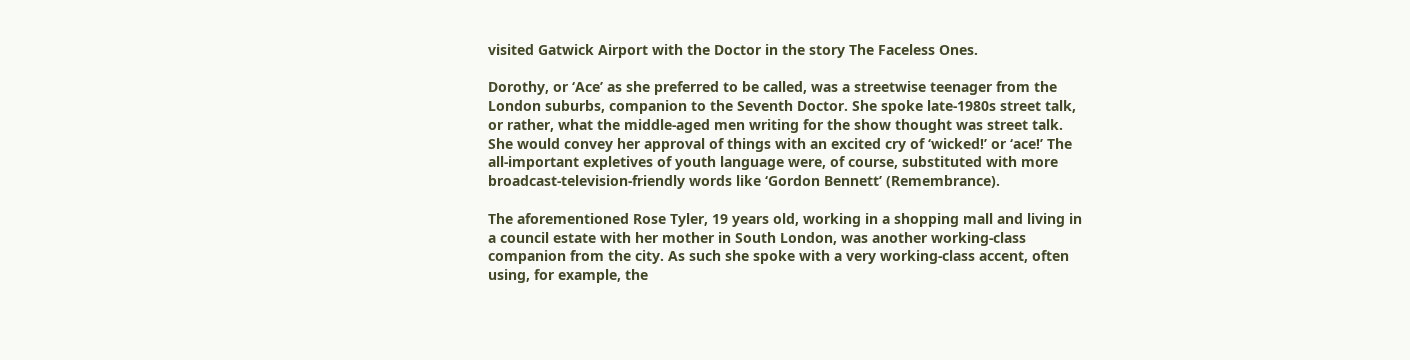visited Gatwick Airport with the Doctor in the story The Faceless Ones.

Dorothy, or ‘Ace’ as she preferred to be called, was a streetwise teenager from the London suburbs, companion to the Seventh Doctor. She spoke late-1980s street talk, or rather, what the middle-aged men writing for the show thought was street talk. She would convey her approval of things with an excited cry of ‘wicked!’ or ‘ace!’ The all-important expletives of youth language were, of course, substituted with more broadcast-television-friendly words like ‘Gordon Bennett’ (Remembrance).

The aforementioned Rose Tyler, 19 years old, working in a shopping mall and living in a council estate with her mother in South London, was another working-class companion from the city. As such she spoke with a very working-class accent, often using, for example, the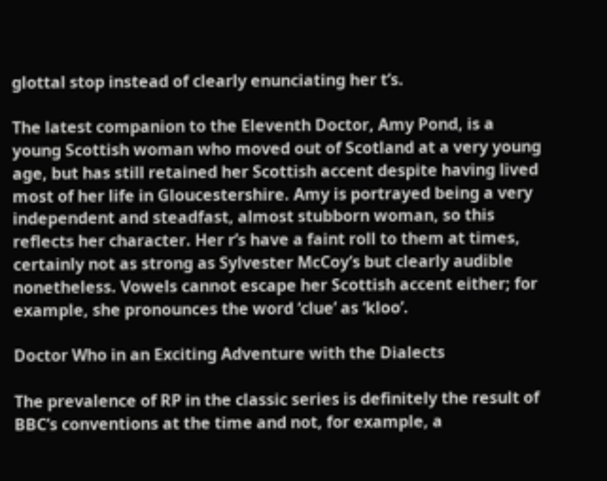glottal stop instead of clearly enunciating her t’s.

The latest companion to the Eleventh Doctor, Amy Pond, is a young Scottish woman who moved out of Scotland at a very young age, but has still retained her Scottish accent despite having lived most of her life in Gloucestershire. Amy is portrayed being a very independent and steadfast, almost stubborn woman, so this reflects her character. Her r’s have a faint roll to them at times, certainly not as strong as Sylvester McCoy’s but clearly audible nonetheless. Vowels cannot escape her Scottish accent either; for example, she pronounces the word ‘clue’ as ‘kloo’.

Doctor Who in an Exciting Adventure with the Dialects

The prevalence of RP in the classic series is definitely the result of BBC’s conventions at the time and not, for example, a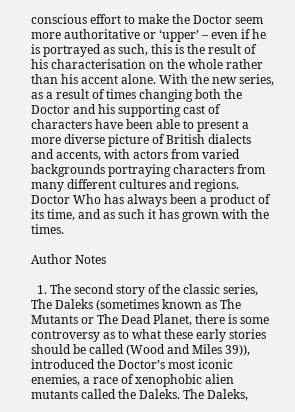conscious effort to make the Doctor seem more authoritative or ‘upper’ – even if he is portrayed as such, this is the result of his characterisation on the whole rather than his accent alone. With the new series, as a result of times changing both the Doctor and his supporting cast of characters have been able to present a more diverse picture of British dialects and accents, with actors from varied backgrounds portraying characters from many different cultures and regions. Doctor Who has always been a product of its time, and as such it has grown with the times.

Author Notes

  1. The second story of the classic series, The Daleks (sometimes known as The Mutants or The Dead Planet, there is some controversy as to what these early stories should be called (Wood and Miles 39)), introduced the Doctor’s most iconic enemies, a race of xenophobic alien mutants called the Daleks. The Daleks,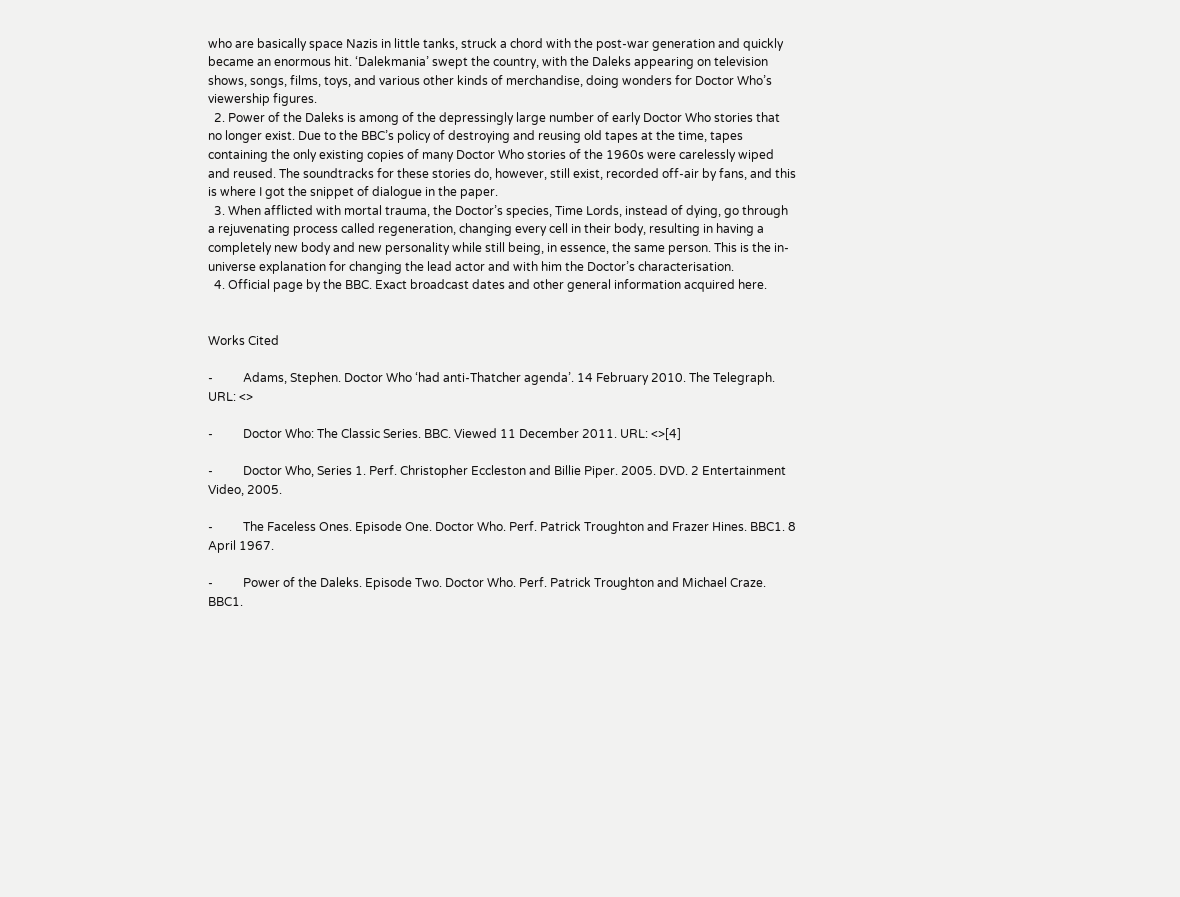who are basically space Nazis in little tanks, struck a chord with the post-war generation and quickly became an enormous hit. ‘Dalekmania’ swept the country, with the Daleks appearing on television shows, songs, films, toys, and various other kinds of merchandise, doing wonders for Doctor Who’s viewership figures.
  2. Power of the Daleks is among of the depressingly large number of early Doctor Who stories that no longer exist. Due to the BBC’s policy of destroying and reusing old tapes at the time, tapes containing the only existing copies of many Doctor Who stories of the 1960s were carelessly wiped and reused. The soundtracks for these stories do, however, still exist, recorded off-air by fans, and this is where I got the snippet of dialogue in the paper.
  3. When afflicted with mortal trauma, the Doctor’s species, Time Lords, instead of dying, go through a rejuvenating process called regeneration, changing every cell in their body, resulting in having a completely new body and new personality while still being, in essence, the same person. This is the in-universe explanation for changing the lead actor and with him the Doctor’s characterisation.
  4. Official page by the BBC. Exact broadcast dates and other general information acquired here.


Works Cited

-          Adams, Stephen. Doctor Who ‘had anti-Thatcher agenda’. 14 February 2010. The Telegraph. URL: <>

-          Doctor Who: The Classic Series. BBC. Viewed 11 December 2011. URL: <>[4]

-          Doctor Who, Series 1. Perf. Christopher Eccleston and Billie Piper. 2005. DVD. 2 Entertainment Video, 2005.

-          The Faceless Ones. Episode One. Doctor Who. Perf. Patrick Troughton and Frazer Hines. BBC1. 8 April 1967.

-          Power of the Daleks. Episode Two. Doctor Who. Perf. Patrick Troughton and Michael Craze. BBC1.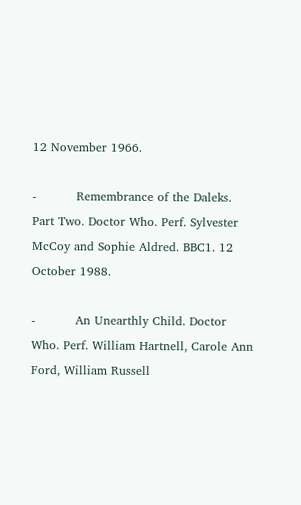12 November 1966.

-          Remembrance of the Daleks. Part Two. Doctor Who. Perf. Sylvester McCoy and Sophie Aldred. BBC1. 12 October 1988.

-          An Unearthly Child. Doctor Who. Perf. William Hartnell, Carole Ann Ford, William Russell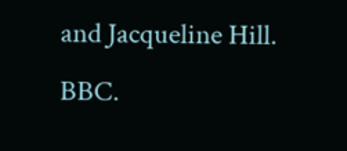and Jacqueline Hill. BBC.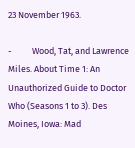23 November 1963.

-          Wood, Tat, and Lawrence Miles. About Time 1: An Unauthorized Guide to Doctor Who (Seasons 1 to 3). Des Moines, Iowa: Mad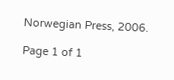Norwegian Press, 2006.

Page 1 of 1